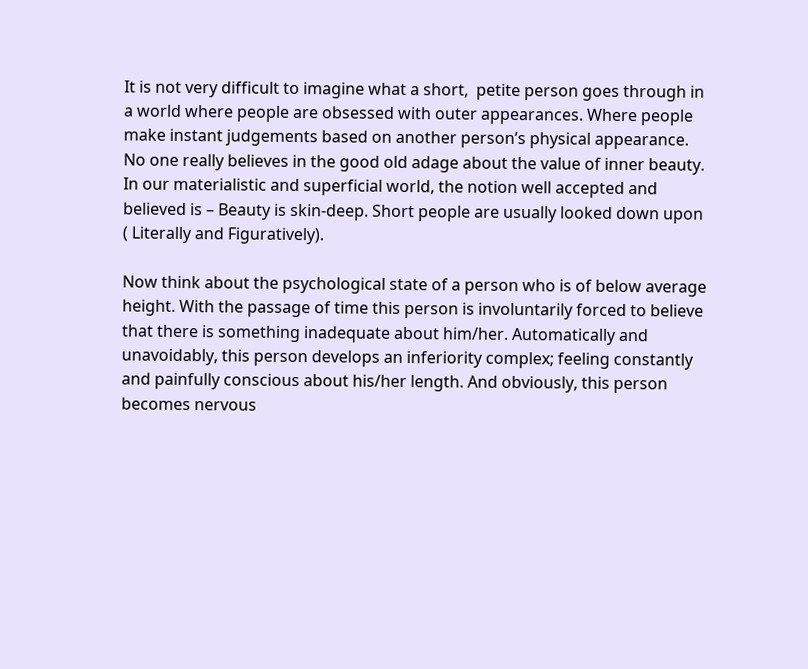It is not very difficult to imagine what a short,  petite person goes through in a world where people are obsessed with outer appearances. Where people make instant judgements based on another person’s physical appearance.
No one really believes in the good old adage about the value of inner beauty. In our materialistic and superficial world, the notion well accepted and believed is – Beauty is skin-deep. Short people are usually looked down upon ( Literally and Figuratively).

Now think about the psychological state of a person who is of below average height. With the passage of time this person is involuntarily forced to believe that there is something inadequate about him/her. Automatically and unavoidably, this person develops an inferiority complex; feeling constantly and painfully conscious about his/her length. And obviously, this person becomes nervous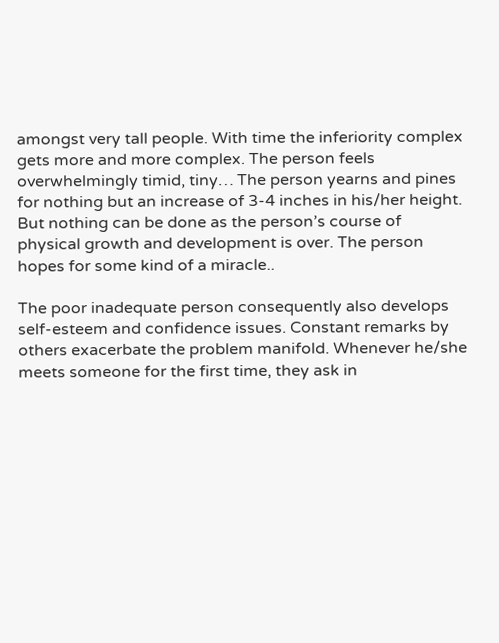amongst very tall people. With time the inferiority complex gets more and more complex. The person feels overwhelmingly timid, tiny… The person yearns and pines for nothing but an increase of 3-4 inches in his/her height. But nothing can be done as the person’s course of physical growth and development is over. The person hopes for some kind of a miracle..

The poor inadequate person consequently also develops self-esteem and confidence issues. Constant remarks by others exacerbate the problem manifold. Whenever he/she meets someone for the first time, they ask in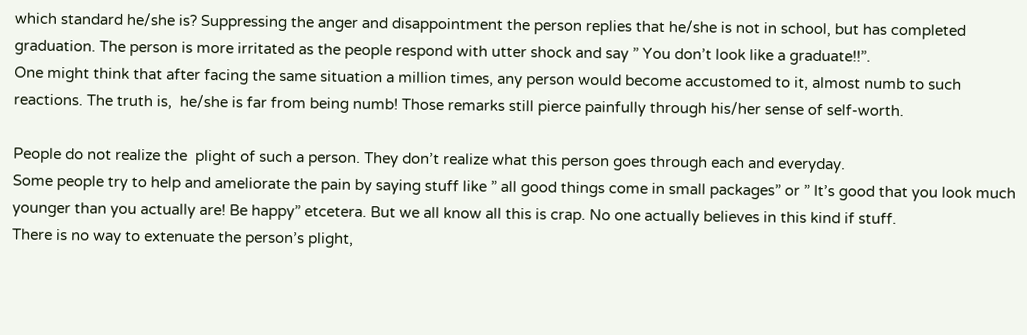which standard he/she is? Suppressing the anger and disappointment the person replies that he/she is not in school, but has completed graduation. The person is more irritated as the people respond with utter shock and say ” You don’t look like a graduate!!”.
One might think that after facing the same situation a million times, any person would become accustomed to it, almost numb to such reactions. The truth is,  he/she is far from being numb! Those remarks still pierce painfully through his/her sense of self-worth.

People do not realize the  plight of such a person. They don’t realize what this person goes through each and everyday.
Some people try to help and ameliorate the pain by saying stuff like ” all good things come in small packages” or ” It’s good that you look much younger than you actually are! Be happy” etcetera. But we all know all this is crap. No one actually believes in this kind if stuff.
There is no way to extenuate the person’s plight,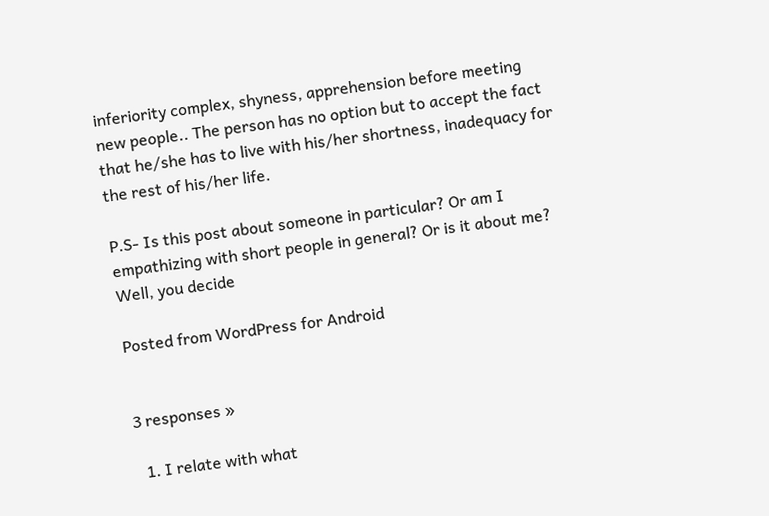inferiority complex, shyness, apprehension before meeting new people.. The person has no option but to accept the fact that he/she has to live with his/her shortness, inadequacy for the rest of his/her life.

P.S- Is this post about someone in particular? Or am I empathizing with short people in general? Or is it about me?
Well, you decide

Posted from WordPress for Android


3 responses »

  1. I relate with what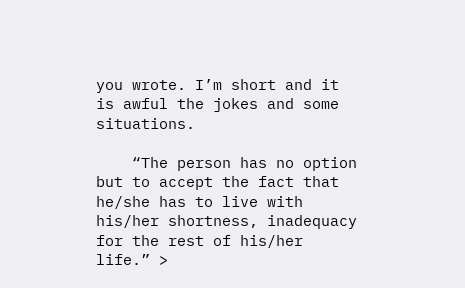you wrote. I’m short and it is awful the jokes and some situations.

    “The person has no option but to accept the fact that he/she has to live with his/her shortness, inadequacy for the rest of his/her life.” >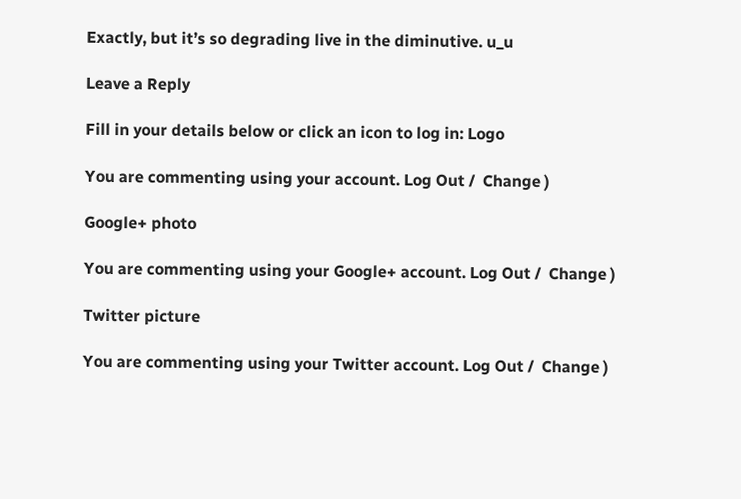Exactly, but it’s so degrading live in the diminutive. u_u

Leave a Reply

Fill in your details below or click an icon to log in: Logo

You are commenting using your account. Log Out /  Change )

Google+ photo

You are commenting using your Google+ account. Log Out /  Change )

Twitter picture

You are commenting using your Twitter account. Log Out /  Change )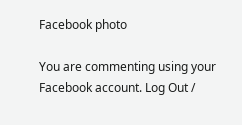Facebook photo

You are commenting using your Facebook account. Log Out /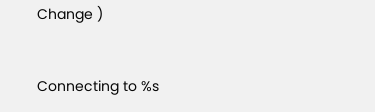Change )


Connecting to %s